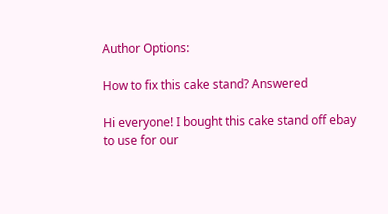Author Options:

How to fix this cake stand? Answered

Hi everyone! I bought this cake stand off ebay to use for our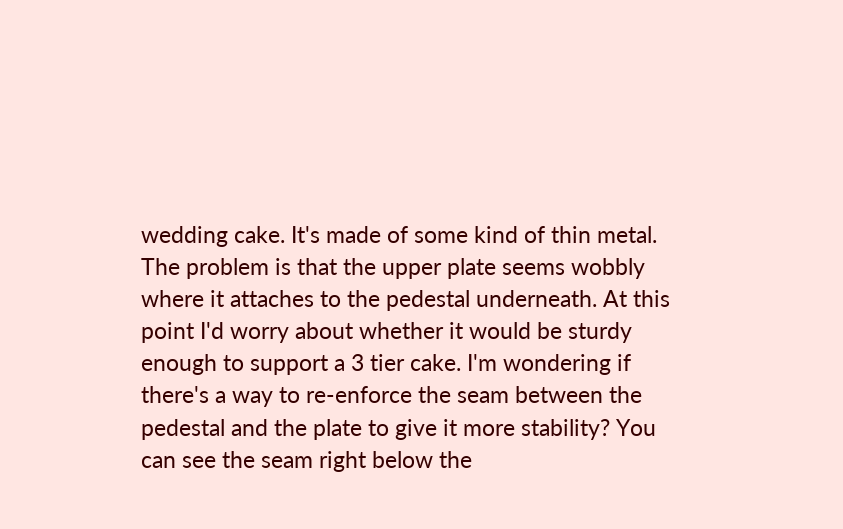wedding cake. It's made of some kind of thin metal. The problem is that the upper plate seems wobbly where it attaches to the pedestal underneath. At this point I'd worry about whether it would be sturdy enough to support a 3 tier cake. I'm wondering if there's a way to re-enforce the seam between the pedestal and the plate to give it more stability? You can see the seam right below the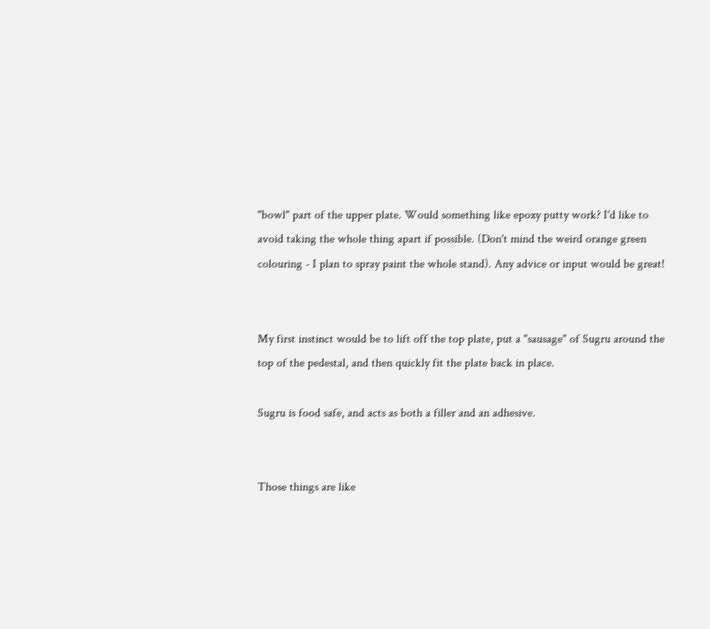"bowl" part of the upper plate. Would something like epoxy putty work? I'd like to avoid taking the whole thing apart if possible. (Don't mind the weird orange green colouring - I plan to spray paint the whole stand). Any advice or input would be great!


My first instinct would be to lift off the top plate, put a "sausage" of Sugru around the top of the pedestal, and then quickly fit the plate back in place.

Sugru is food safe, and acts as both a filler and an adhesive.


Those things are like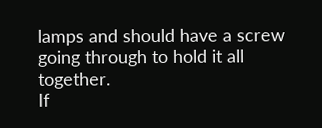lamps and should have a screw going through to hold it all together.
If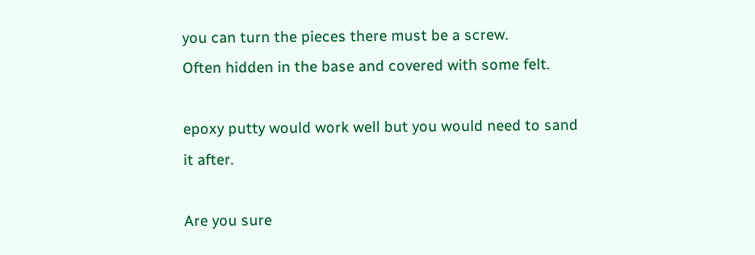you can turn the pieces there must be a screw.
Often hidden in the base and covered with some felt.

epoxy putty would work well but you would need to sand it after.

Are you sure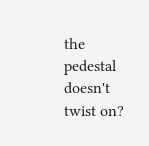the pedestal doesn't twist on?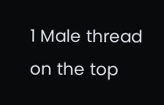1 Male thread on the top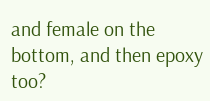and female on the bottom, and then epoxy too?